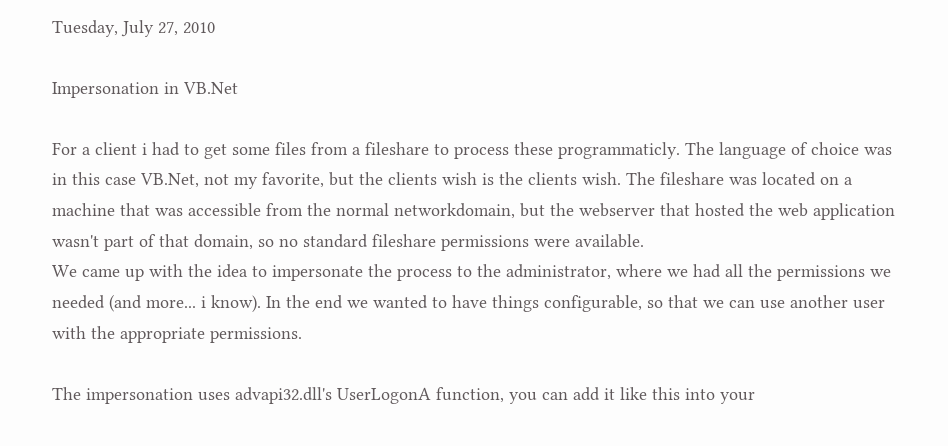Tuesday, July 27, 2010

Impersonation in VB.Net

For a client i had to get some files from a fileshare to process these programmaticly. The language of choice was in this case VB.Net, not my favorite, but the clients wish is the clients wish. The fileshare was located on a machine that was accessible from the normal networkdomain, but the webserver that hosted the web application wasn't part of that domain, so no standard fileshare permissions were available.
We came up with the idea to impersonate the process to the administrator, where we had all the permissions we needed (and more... i know). In the end we wanted to have things configurable, so that we can use another user with the appropriate permissions.

The impersonation uses advapi32.dll's UserLogonA function, you can add it like this into your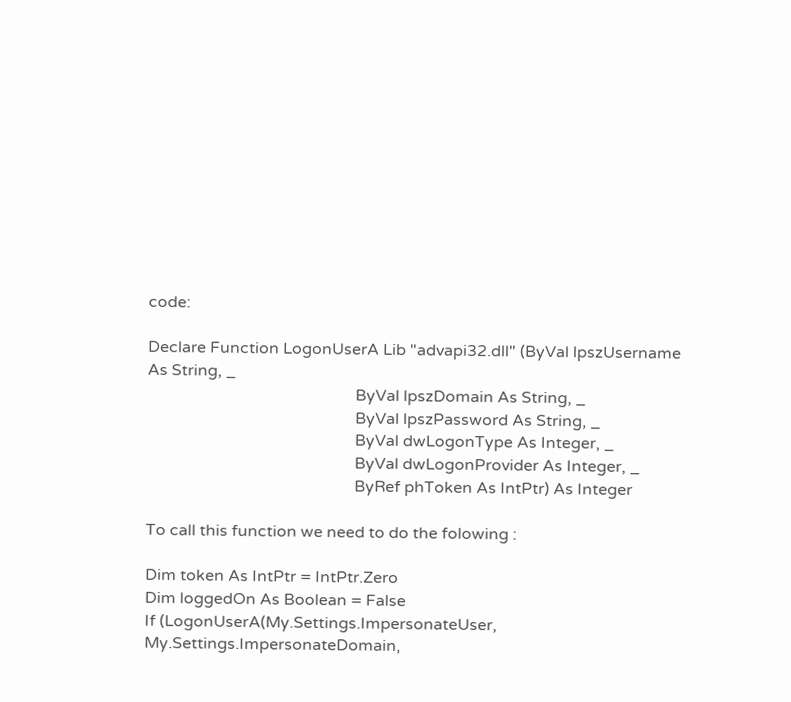code:

Declare Function LogonUserA Lib "advapi32.dll" (ByVal lpszUsername As String, _
                                                    ByVal lpszDomain As String, _
                                                    ByVal lpszPassword As String, _
                                                    ByVal dwLogonType As Integer, _
                                                    ByVal dwLogonProvider As Integer, _
                                                    ByRef phToken As IntPtr) As Integer

To call this function we need to do the folowing :

Dim token As IntPtr = IntPtr.Zero
Dim loggedOn As Boolean = False
If (LogonUserA(My.Settings.ImpersonateUser, My.Settings.ImpersonateDomain,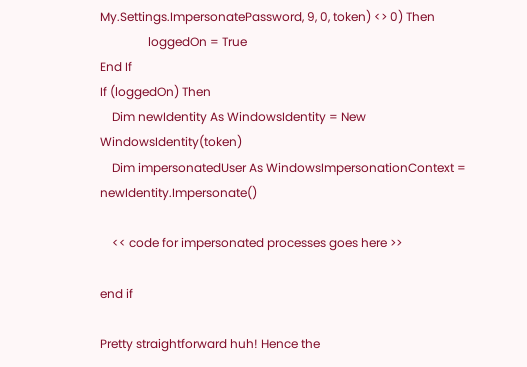My.Settings.ImpersonatePassword, 9, 0, token) <> 0) Then
                loggedOn = True
End If
If (loggedOn) Then
    Dim newIdentity As WindowsIdentity = New WindowsIdentity(token)
    Dim impersonatedUser As WindowsImpersonationContext = newIdentity.Impersonate()

    << code for impersonated processes goes here >>

end if

Pretty straightforward huh! Hence the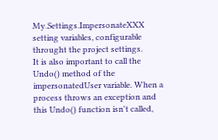My.Settings.ImpersonateXXX setting variables, configurable throught the project settings.
It is also important to call the Undo() method of the impersonatedUser variable. When a process throws an exception and this Undo() function isn't called,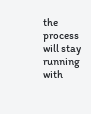the process will stay running with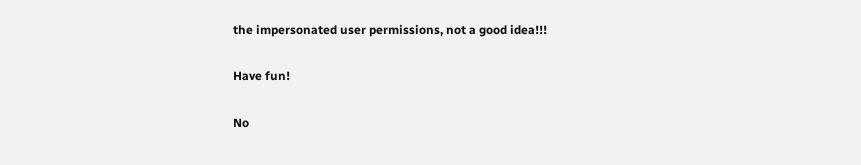the impersonated user permissions, not a good idea!!!

Have fun!

No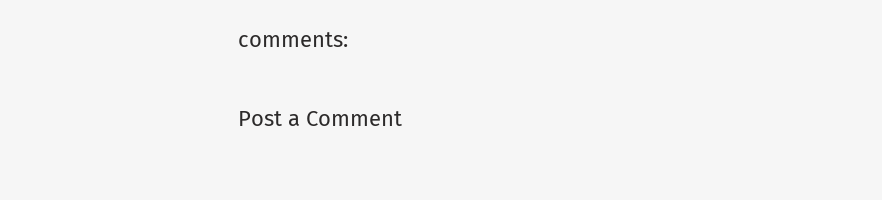comments:

Post a Comment